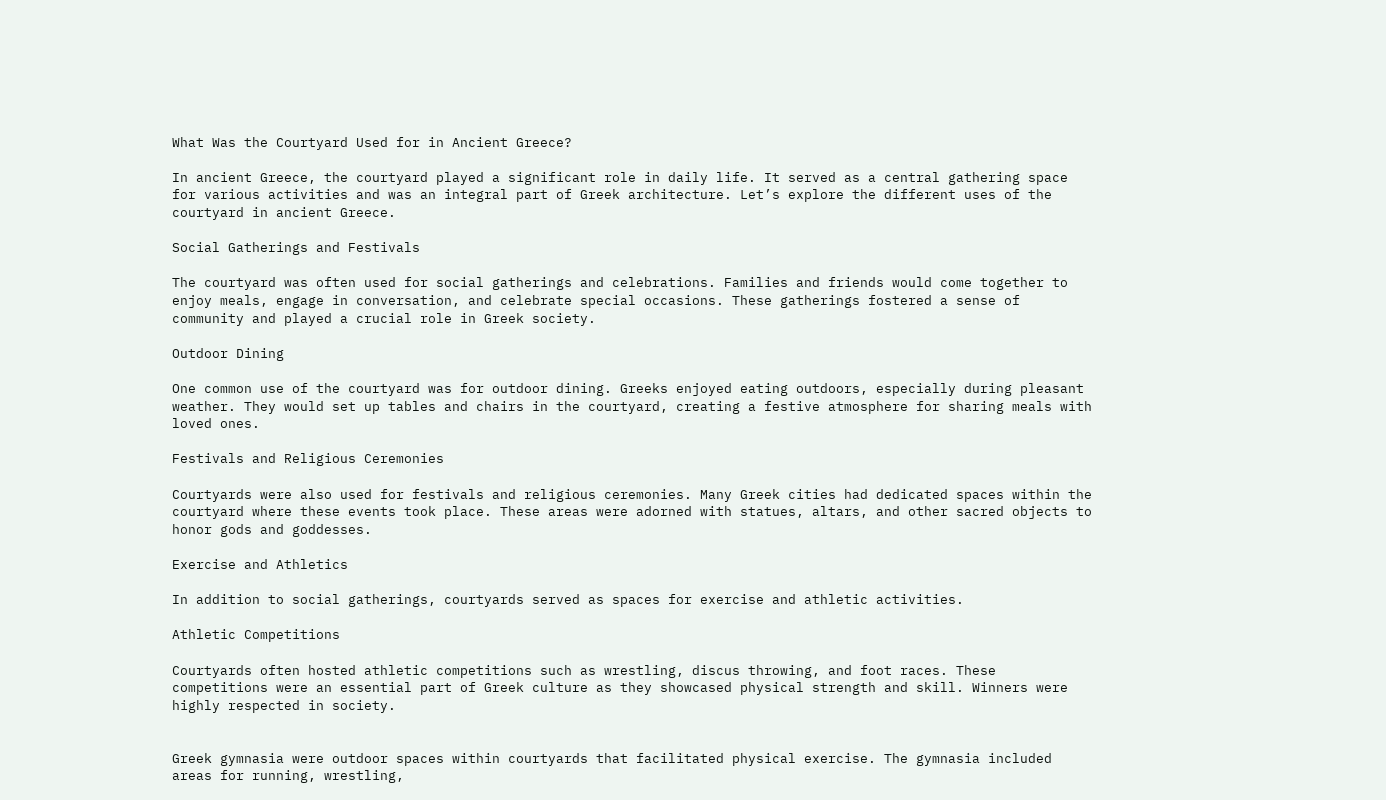What Was the Courtyard Used for in Ancient Greece?

In ancient Greece, the courtyard played a significant role in daily life. It served as a central gathering space for various activities and was an integral part of Greek architecture. Let’s explore the different uses of the courtyard in ancient Greece.

Social Gatherings and Festivals

The courtyard was often used for social gatherings and celebrations. Families and friends would come together to enjoy meals, engage in conversation, and celebrate special occasions. These gatherings fostered a sense of community and played a crucial role in Greek society.

Outdoor Dining

One common use of the courtyard was for outdoor dining. Greeks enjoyed eating outdoors, especially during pleasant weather. They would set up tables and chairs in the courtyard, creating a festive atmosphere for sharing meals with loved ones.

Festivals and Religious Ceremonies

Courtyards were also used for festivals and religious ceremonies. Many Greek cities had dedicated spaces within the courtyard where these events took place. These areas were adorned with statues, altars, and other sacred objects to honor gods and goddesses.

Exercise and Athletics

In addition to social gatherings, courtyards served as spaces for exercise and athletic activities.

Athletic Competitions

Courtyards often hosted athletic competitions such as wrestling, discus throwing, and foot races. These competitions were an essential part of Greek culture as they showcased physical strength and skill. Winners were highly respected in society.


Greek gymnasia were outdoor spaces within courtyards that facilitated physical exercise. The gymnasia included areas for running, wrestling,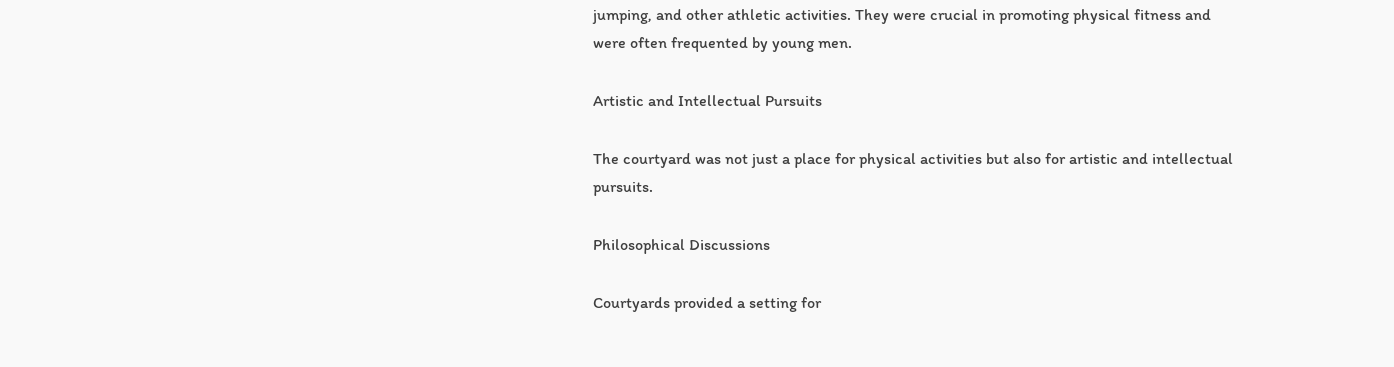jumping, and other athletic activities. They were crucial in promoting physical fitness and were often frequented by young men.

Artistic and Intellectual Pursuits

The courtyard was not just a place for physical activities but also for artistic and intellectual pursuits.

Philosophical Discussions

Courtyards provided a setting for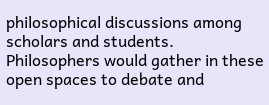philosophical discussions among scholars and students. Philosophers would gather in these open spaces to debate and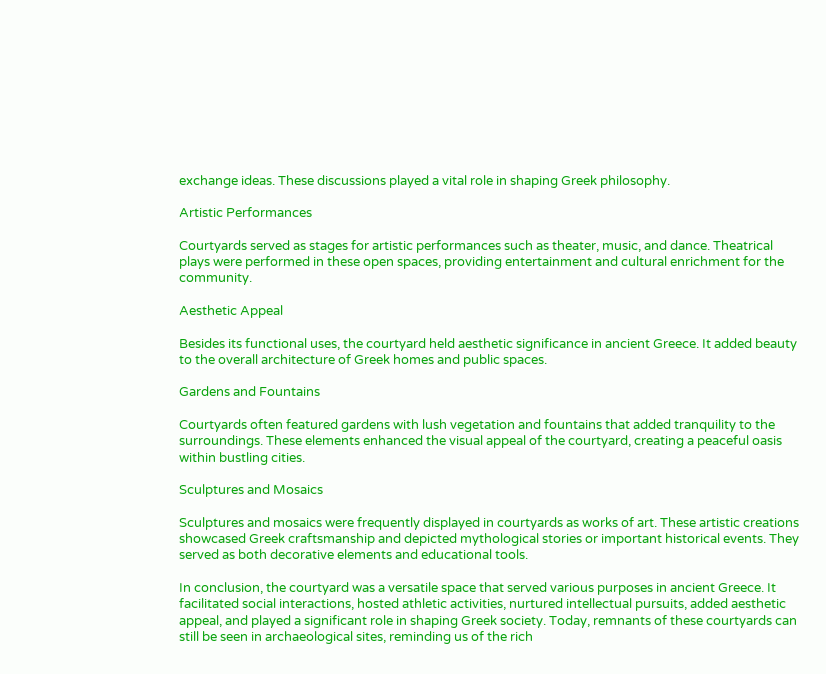exchange ideas. These discussions played a vital role in shaping Greek philosophy.

Artistic Performances

Courtyards served as stages for artistic performances such as theater, music, and dance. Theatrical plays were performed in these open spaces, providing entertainment and cultural enrichment for the community.

Aesthetic Appeal

Besides its functional uses, the courtyard held aesthetic significance in ancient Greece. It added beauty to the overall architecture of Greek homes and public spaces.

Gardens and Fountains

Courtyards often featured gardens with lush vegetation and fountains that added tranquility to the surroundings. These elements enhanced the visual appeal of the courtyard, creating a peaceful oasis within bustling cities.

Sculptures and Mosaics

Sculptures and mosaics were frequently displayed in courtyards as works of art. These artistic creations showcased Greek craftsmanship and depicted mythological stories or important historical events. They served as both decorative elements and educational tools.

In conclusion, the courtyard was a versatile space that served various purposes in ancient Greece. It facilitated social interactions, hosted athletic activities, nurtured intellectual pursuits, added aesthetic appeal, and played a significant role in shaping Greek society. Today, remnants of these courtyards can still be seen in archaeological sites, reminding us of the rich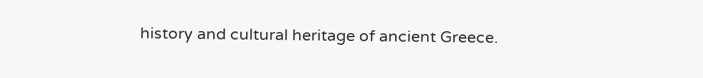history and cultural heritage of ancient Greece.